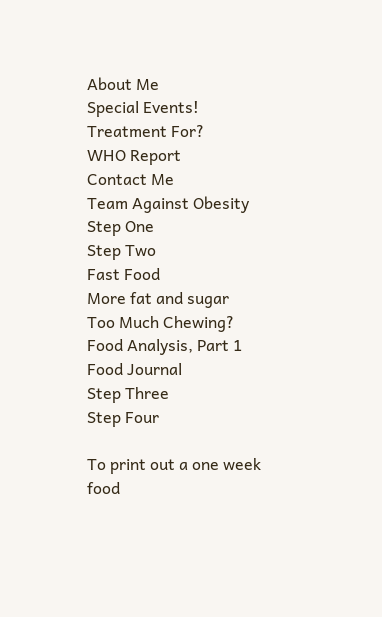About Me
Special Events!
Treatment For?
WHO Report
Contact Me
Team Against Obesity
Step One
Step Two
Fast Food
More fat and sugar
Too Much Chewing?
Food Analysis, Part 1
Food Journal
Step Three
Step Four

To print out a one week food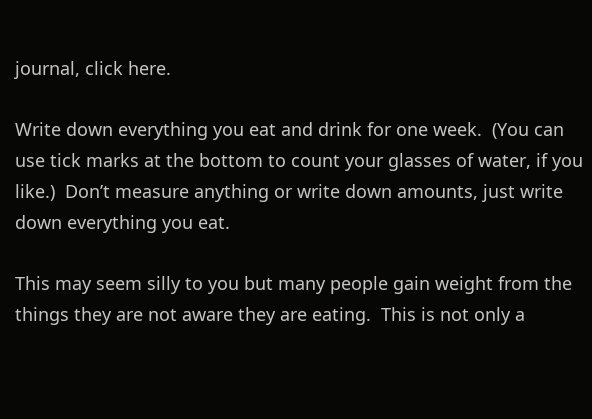journal, click here.

Write down everything you eat and drink for one week.  (You can use tick marks at the bottom to count your glasses of water, if you like.)  Don’t measure anything or write down amounts, just write down everything you eat.

This may seem silly to you but many people gain weight from the things they are not aware they are eating.  This is not only a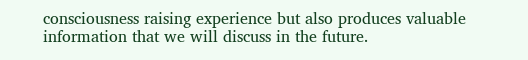consciousness raising experience but also produces valuable information that we will discuss in the future.